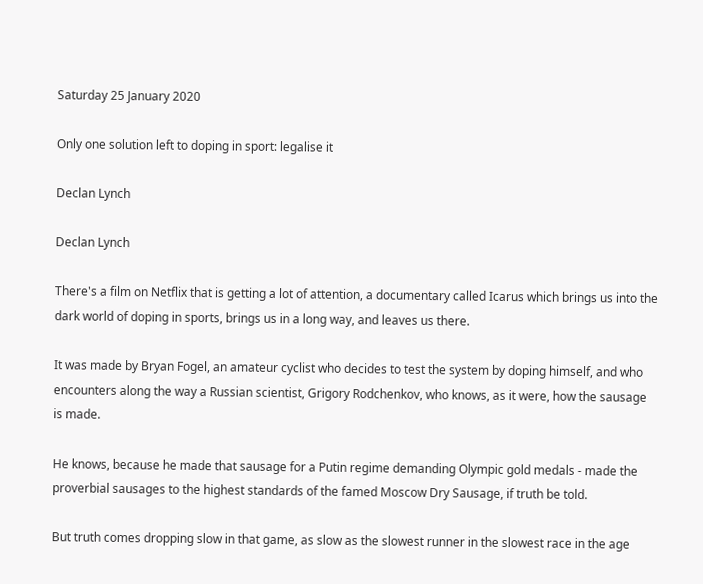Saturday 25 January 2020

Only one solution left to doping in sport: legalise it

Declan Lynch

Declan Lynch

There's a film on Netflix that is getting a lot of attention, a documentary called Icarus which brings us into the dark world of doping in sports, brings us in a long way, and leaves us there.

It was made by Bryan Fogel, an amateur cyclist who decides to test the system by doping himself, and who encounters along the way a Russian scientist, Grigory Rodchenkov, who knows, as it were, how the sausage is made.

He knows, because he made that sausage for a Putin regime demanding Olympic gold medals - made the proverbial sausages to the highest standards of the famed Moscow Dry Sausage, if truth be told.

But truth comes dropping slow in that game, as slow as the slowest runner in the slowest race in the age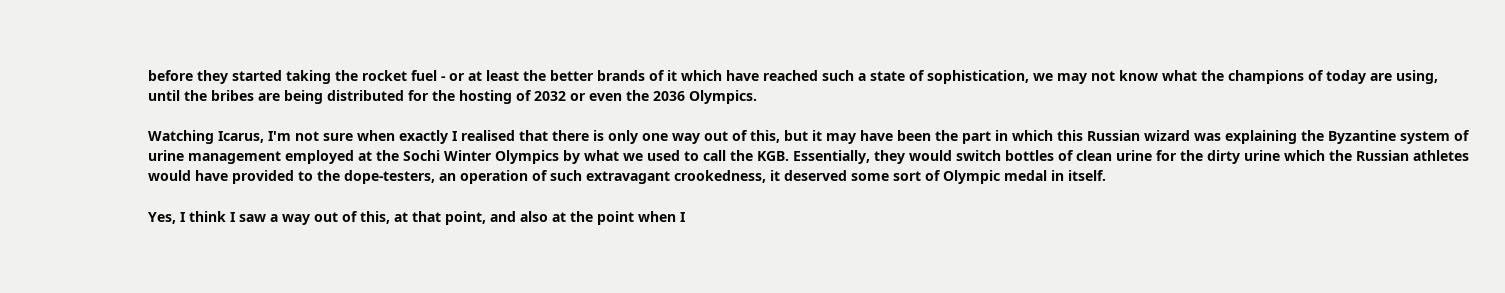before they started taking the rocket fuel - or at least the better brands of it which have reached such a state of sophistication, we may not know what the champions of today are using, until the bribes are being distributed for the hosting of 2032 or even the 2036 Olympics.

Watching Icarus, I'm not sure when exactly I realised that there is only one way out of this, but it may have been the part in which this Russian wizard was explaining the Byzantine system of urine management employed at the Sochi Winter Olympics by what we used to call the KGB. Essentially, they would switch bottles of clean urine for the dirty urine which the Russian athletes would have provided to the dope-testers, an operation of such extravagant crookedness, it deserved some sort of Olympic medal in itself.

Yes, I think I saw a way out of this, at that point, and also at the point when I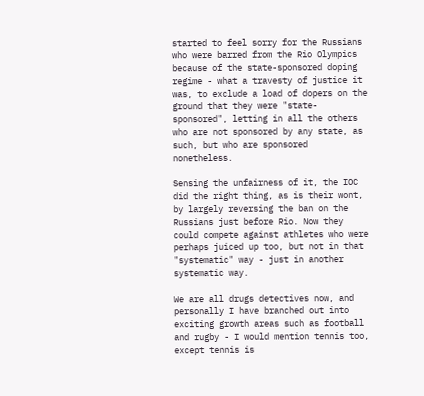started to feel sorry for the Russians who were barred from the Rio Olympics because of the state-sponsored doping regime - what a travesty of justice it was, to exclude a load of dopers on the ground that they were "state-sponsored", letting in all the others who are not sponsored by any state, as such, but who are sponsored nonetheless.

Sensing the unfairness of it, the IOC did the right thing, as is their wont, by largely reversing the ban on the Russians just before Rio. Now they could compete against athletes who were perhaps juiced up too, but not in that "systematic" way - just in another systematic way.

We are all drugs detectives now, and personally I have branched out into exciting growth areas such as football and rugby - I would mention tennis too, except tennis is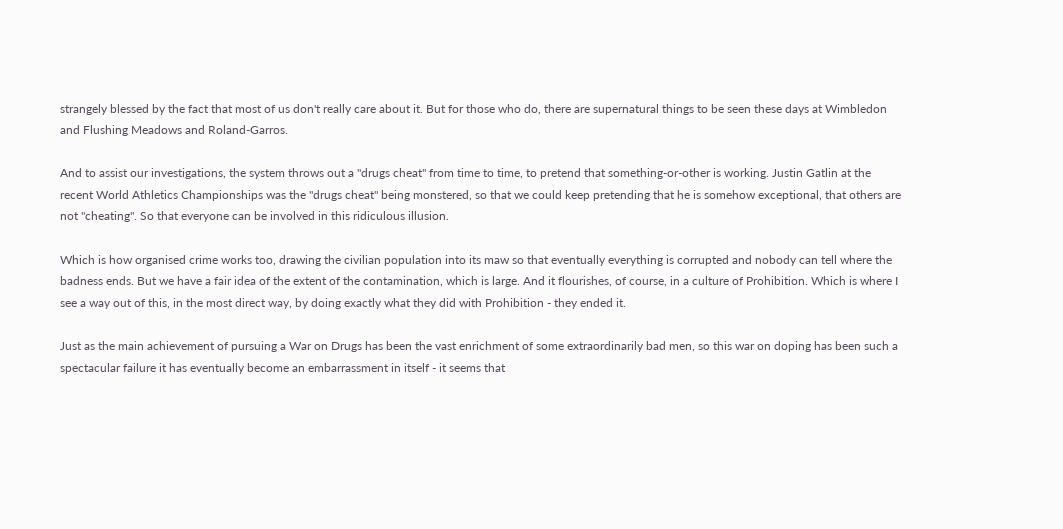strangely blessed by the fact that most of us don't really care about it. But for those who do, there are supernatural things to be seen these days at Wimbledon and Flushing Meadows and Roland-Garros.

And to assist our investigations, the system throws out a "drugs cheat" from time to time, to pretend that something-or-other is working. Justin Gatlin at the recent World Athletics Championships was the "drugs cheat" being monstered, so that we could keep pretending that he is somehow exceptional, that others are not "cheating". So that everyone can be involved in this ridiculous illusion.

Which is how organised crime works too, drawing the civilian population into its maw so that eventually everything is corrupted and nobody can tell where the badness ends. But we have a fair idea of the extent of the contamination, which is large. And it flourishes, of course, in a culture of Prohibition. Which is where I see a way out of this, in the most direct way, by doing exactly what they did with Prohibition - they ended it.

Just as the main achievement of pursuing a War on Drugs has been the vast enrichment of some extraordinarily bad men, so this war on doping has been such a spectacular failure it has eventually become an embarrassment in itself - it seems that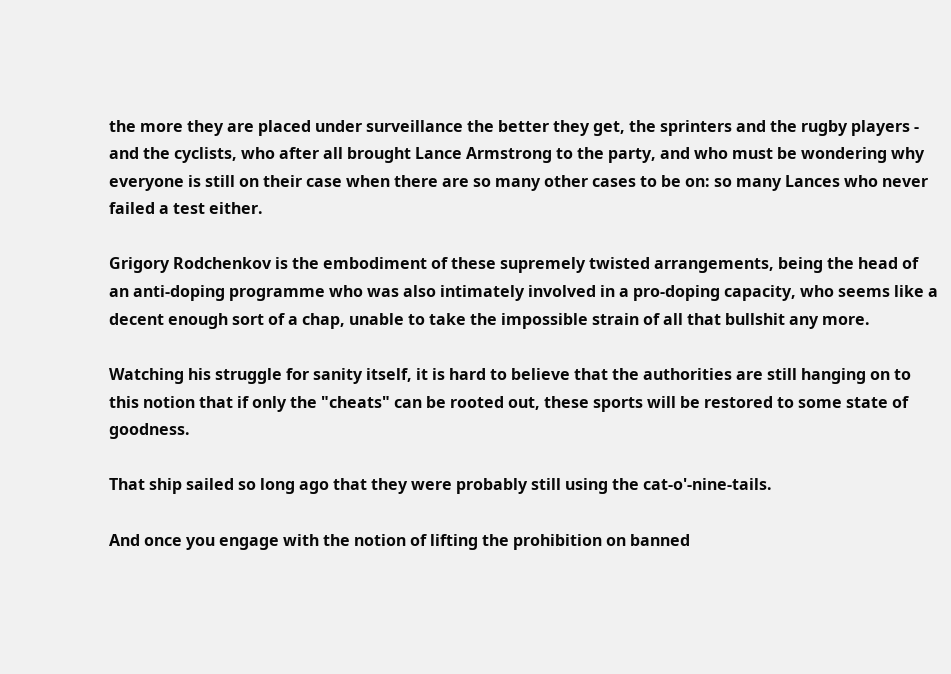the more they are placed under surveillance the better they get, the sprinters and the rugby players - and the cyclists, who after all brought Lance Armstrong to the party, and who must be wondering why everyone is still on their case when there are so many other cases to be on: so many Lances who never failed a test either.

Grigory Rodchenkov is the embodiment of these supremely twisted arrangements, being the head of an anti-doping programme who was also intimately involved in a pro-doping capacity, who seems like a decent enough sort of a chap, unable to take the impossible strain of all that bullshit any more.

Watching his struggle for sanity itself, it is hard to believe that the authorities are still hanging on to this notion that if only the "cheats" can be rooted out, these sports will be restored to some state of goodness.

That ship sailed so long ago that they were probably still using the cat-o'-nine-tails.

And once you engage with the notion of lifting the prohibition on banned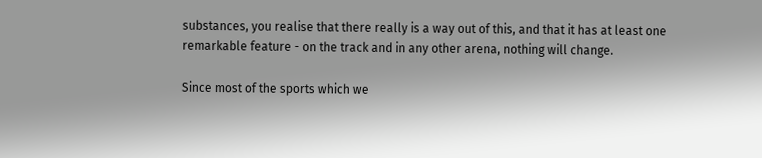substances, you realise that there really is a way out of this, and that it has at least one remarkable feature - on the track and in any other arena, nothing will change.

Since most of the sports which we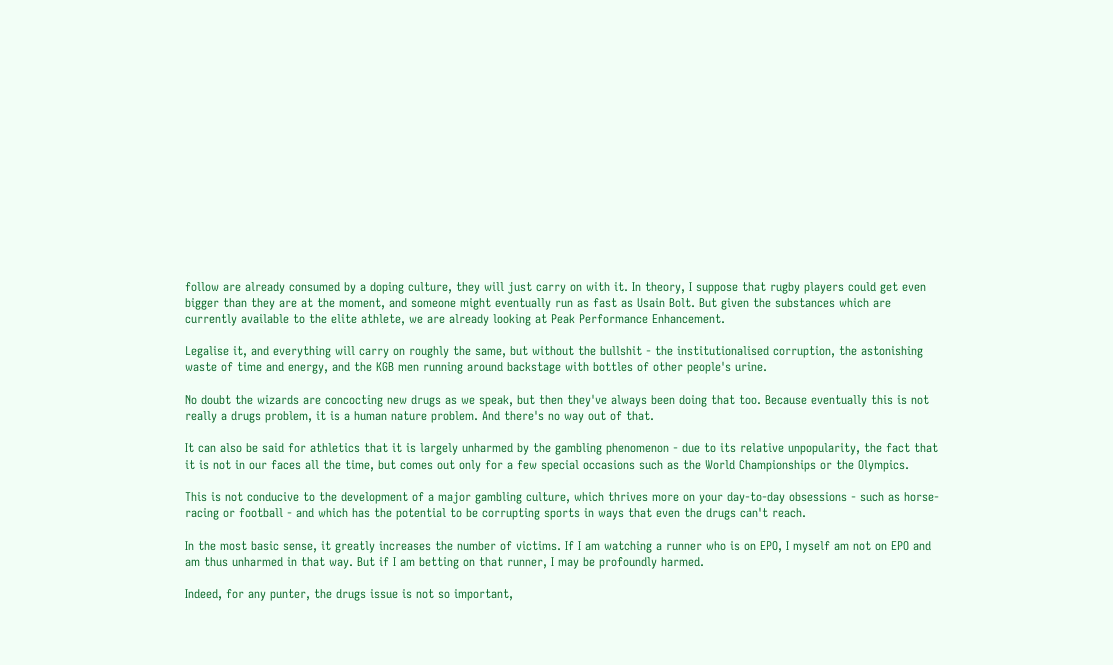follow are already consumed by a doping culture, they will just carry on with it. In theory, I suppose that rugby players could get even bigger than they are at the moment, and someone might eventually run as fast as Usain Bolt. But given the substances which are currently available to the elite athlete, we are already looking at Peak Performance Enhancement.

Legalise it, and everything will carry on roughly the same, but without the bullshit - the institutionalised corruption, the astonishing waste of time and energy, and the KGB men running around backstage with bottles of other people's urine.

No doubt the wizards are concocting new drugs as we speak, but then they've always been doing that too. Because eventually this is not really a drugs problem, it is a human nature problem. And there's no way out of that.

It can also be said for athletics that it is largely unharmed by the gambling phenomenon - due to its relative unpopularity, the fact that it is not in our faces all the time, but comes out only for a few special occasions such as the World Championships or the Olympics.

This is not conducive to the development of a major gambling culture, which thrives more on your day-to-day obsessions - such as horse-racing or football - and which has the potential to be corrupting sports in ways that even the drugs can't reach.

In the most basic sense, it greatly increases the number of victims. If I am watching a runner who is on EPO, I myself am not on EPO and am thus unharmed in that way. But if I am betting on that runner, I may be profoundly harmed.

Indeed, for any punter, the drugs issue is not so important,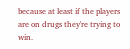because at least if the players are on drugs they're trying to win.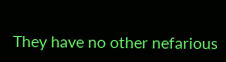They have no other nefarious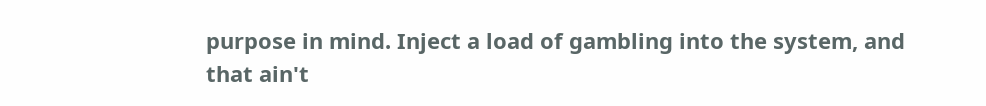purpose in mind. Inject a load of gambling into the system, and that ain't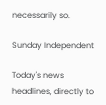necessarily so.

Sunday Independent

Today's news headlines, directly to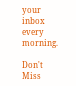your inbox every morning.

Don't Miss